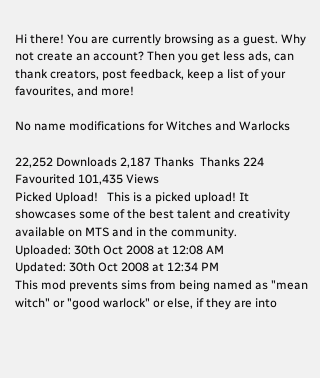Hi there! You are currently browsing as a guest. Why not create an account? Then you get less ads, can thank creators, post feedback, keep a list of your favourites, and more!

No name modifications for Witches and Warlocks

22,252 Downloads 2,187 Thanks  Thanks 224 Favourited 101,435 Views
Picked Upload!   This is a picked upload! It showcases some of the best talent and creativity available on MTS and in the community.
Uploaded: 30th Oct 2008 at 12:08 AM
Updated: 30th Oct 2008 at 12:34 PM
This mod prevents sims from being named as "mean witch" or "good warlock" or else, if they are into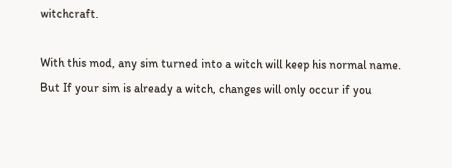witchcraft.

With this mod, any sim turned into a witch will keep his normal name.
But If your sim is already a witch, changes will only occur if you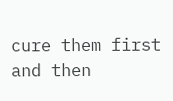cure them first and then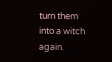turn them into a witch again.